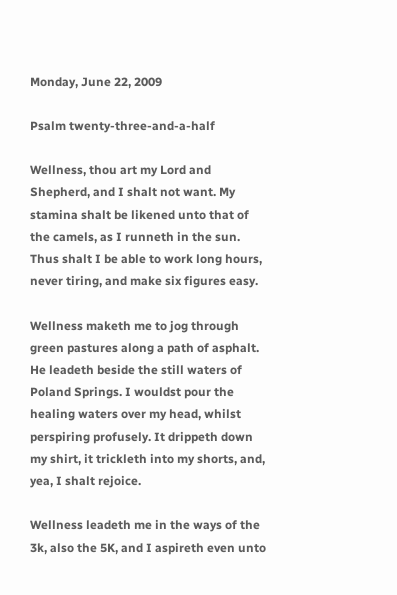Monday, June 22, 2009

Psalm twenty-three-and-a-half

Wellness, thou art my Lord and Shepherd, and I shalt not want. My stamina shalt be likened unto that of the camels, as I runneth in the sun. Thus shalt I be able to work long hours, never tiring, and make six figures easy.

Wellness maketh me to jog through green pastures along a path of asphalt. He leadeth beside the still waters of Poland Springs. I wouldst pour the healing waters over my head, whilst perspiring profusely. It drippeth down my shirt, it trickleth into my shorts, and, yea, I shalt rejoice.

Wellness leadeth me in the ways of the 3k, also the 5K, and I aspireth even unto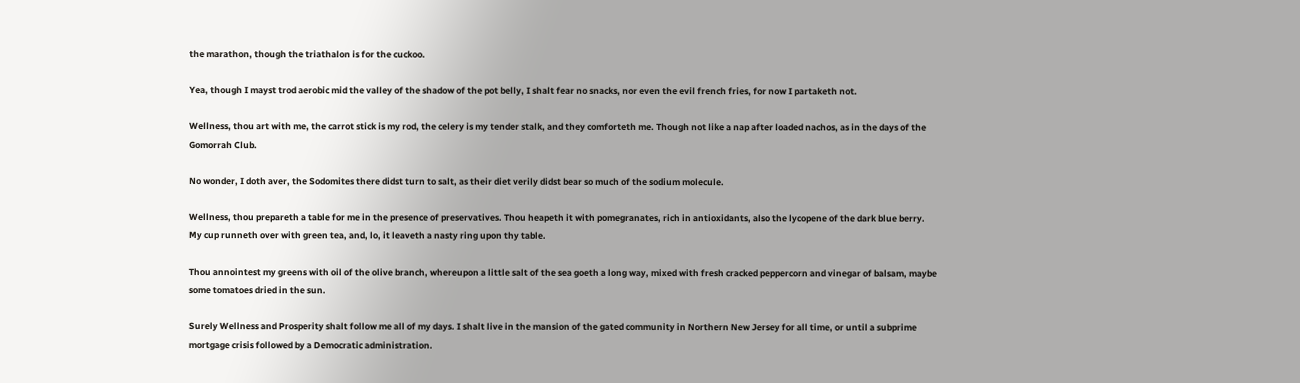the marathon, though the triathalon is for the cuckoo.

Yea, though I mayst trod aerobic mid the valley of the shadow of the pot belly, I shalt fear no snacks, nor even the evil french fries, for now I partaketh not.

Wellness, thou art with me, the carrot stick is my rod, the celery is my tender stalk, and they comforteth me. Though not like a nap after loaded nachos, as in the days of the Gomorrah Club.

No wonder, I doth aver, the Sodomites there didst turn to salt, as their diet verily didst bear so much of the sodium molecule.

Wellness, thou prepareth a table for me in the presence of preservatives. Thou heapeth it with pomegranates, rich in antioxidants, also the lycopene of the dark blue berry. My cup runneth over with green tea, and, lo, it leaveth a nasty ring upon thy table.

Thou annointest my greens with oil of the olive branch, whereupon a little salt of the sea goeth a long way, mixed with fresh cracked peppercorn and vinegar of balsam, maybe some tomatoes dried in the sun.

Surely Wellness and Prosperity shalt follow me all of my days. I shalt live in the mansion of the gated community in Northern New Jersey for all time, or until a subprime mortgage crisis followed by a Democratic administration.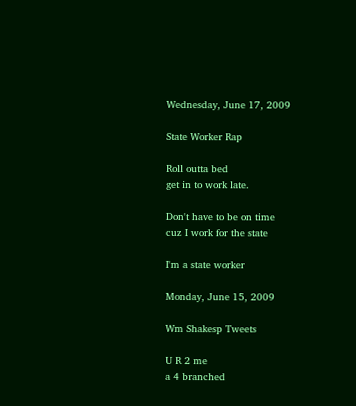Wednesday, June 17, 2009

State Worker Rap

Roll outta bed
get in to work late.

Don't have to be on time
cuz I work for the state

I'm a state worker

Monday, June 15, 2009

Wm Shakesp Tweets

U R 2 me
a 4 branched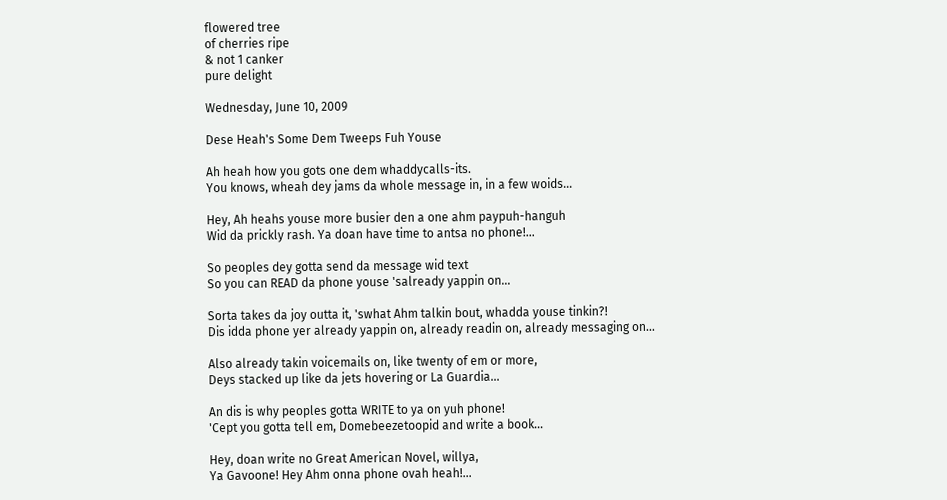flowered tree
of cherries ripe
& not 1 canker
pure delight

Wednesday, June 10, 2009

Dese Heah's Some Dem Tweeps Fuh Youse

Ah heah how you gots one dem whaddycalls-its.
You knows, wheah dey jams da whole message in, in a few woids...

Hey, Ah heahs youse more busier den a one ahm paypuh-hanguh
Wid da prickly rash. Ya doan have time to antsa no phone!...

So peoples dey gotta send da message wid text
So you can READ da phone youse 'salready yappin on...

Sorta takes da joy outta it, 'swhat Ahm talkin bout, whadda youse tinkin?!
Dis idda phone yer already yappin on, already readin on, already messaging on...

Also already takin voicemails on, like twenty of em or more,
Deys stacked up like da jets hovering or La Guardia...

An dis is why peoples gotta WRITE to ya on yuh phone!
'Cept you gotta tell em, Domebeezetoopid and write a book...

Hey, doan write no Great American Novel, willya,
Ya Gavoone! Hey Ahm onna phone ovah heah!...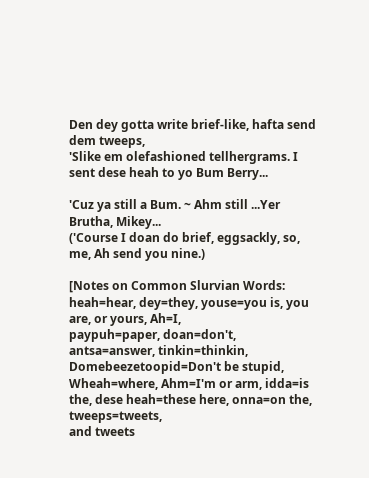Den dey gotta write brief-like, hafta send dem tweeps,
'Slike em olefashioned tellhergrams. I sent dese heah to yo Bum Berry...

'Cuz ya still a Bum. ~ Ahm still ...Yer Brutha, Mikey...
('Course I doan do brief, eggsackly, so, me, Ah send you nine.)

[Notes on Common Slurvian Words: heah=hear, dey=they, youse=you is, you are, or yours, Ah=I,
paypuh=paper, doan=don't, antsa=answer, tinkin=thinkin, Domebeezetoopid=Don't be stupid,
Wheah=where, Ahm=I'm or arm, idda=is the, dese heah=these here, onna=on the, tweeps=tweets,
and tweets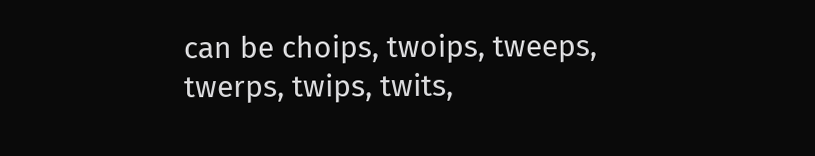can be choips, twoips, tweeps, twerps, twips, twits,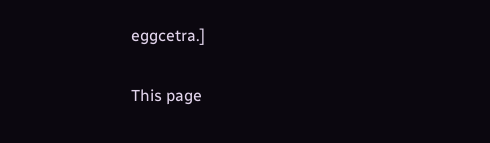eggcetra.]

This page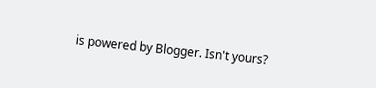is powered by Blogger. Isn't yours?